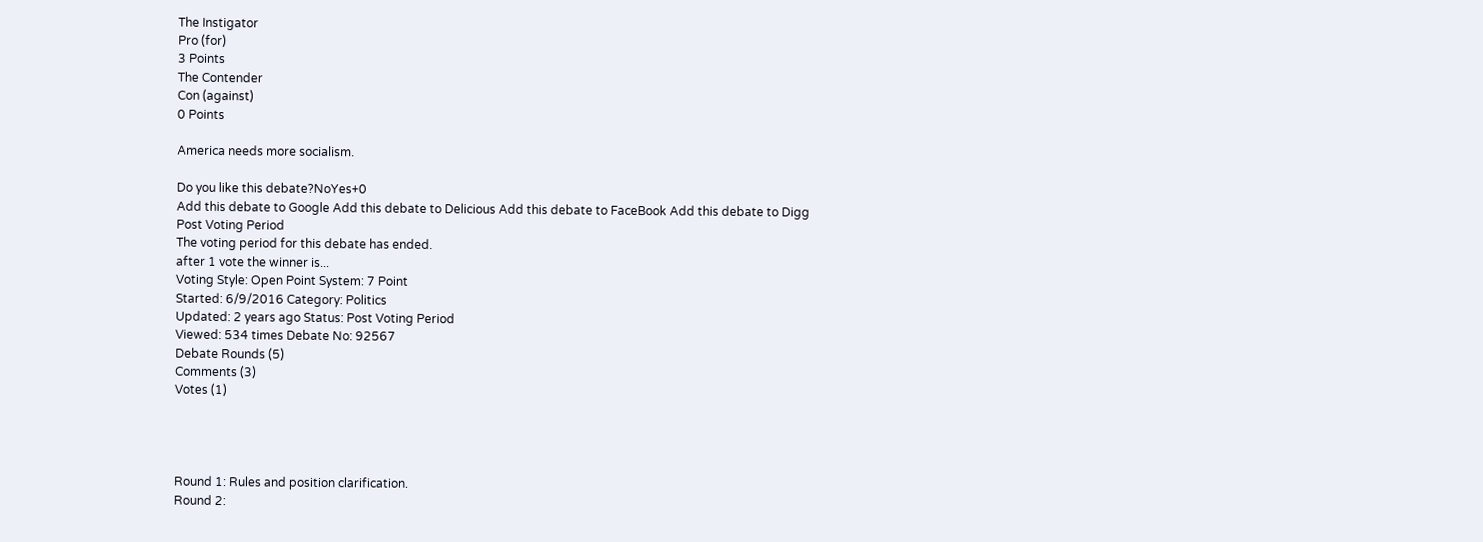The Instigator
Pro (for)
3 Points
The Contender
Con (against)
0 Points

America needs more socialism.

Do you like this debate?NoYes+0
Add this debate to Google Add this debate to Delicious Add this debate to FaceBook Add this debate to Digg
Post Voting Period
The voting period for this debate has ended.
after 1 vote the winner is...
Voting Style: Open Point System: 7 Point
Started: 6/9/2016 Category: Politics
Updated: 2 years ago Status: Post Voting Period
Viewed: 534 times Debate No: 92567
Debate Rounds (5)
Comments (3)
Votes (1)




Round 1: Rules and position clarification.
Round 2: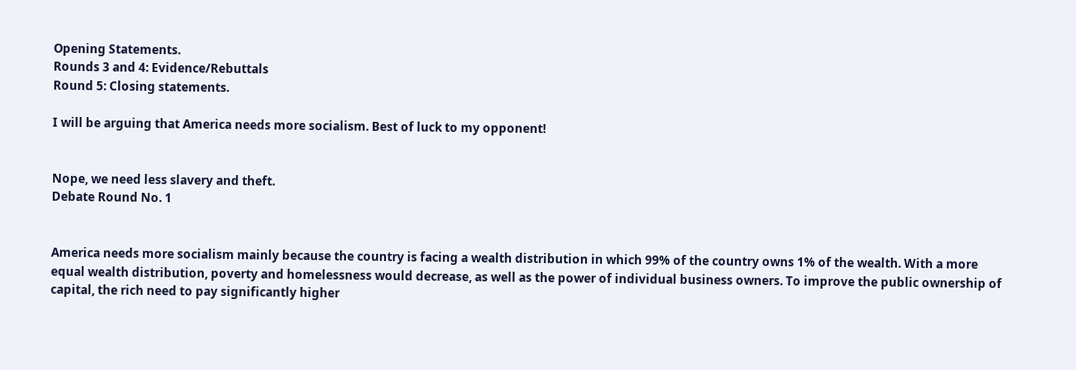Opening Statements.
Rounds 3 and 4: Evidence/Rebuttals
Round 5: Closing statements.

I will be arguing that America needs more socialism. Best of luck to my opponent!


Nope, we need less slavery and theft.
Debate Round No. 1


America needs more socialism mainly because the country is facing a wealth distribution in which 99% of the country owns 1% of the wealth. With a more equal wealth distribution, poverty and homelessness would decrease, as well as the power of individual business owners. To improve the public ownership of capital, the rich need to pay significantly higher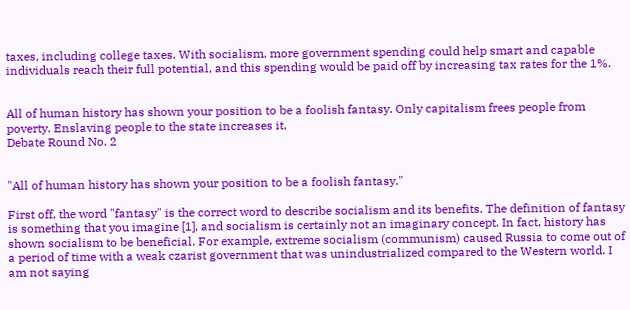taxes, including college taxes. With socialism, more government spending could help smart and capable individuals reach their full potential, and this spending would be paid off by increasing tax rates for the 1%.


All of human history has shown your position to be a foolish fantasy. Only capitalism frees people from poverty. Enslaving people to the state increases it.
Debate Round No. 2


"All of human history has shown your position to be a foolish fantasy."

First off, the word "fantasy" is the correct word to describe socialism and its benefits. The definition of fantasy is something that you imagine [1], and socialism is certainly not an imaginary concept. In fact, history has shown socialism to be beneficial. For example, extreme socialism (communism) caused Russia to come out of a period of time with a weak czarist government that was unindustrialized compared to the Western world. I am not saying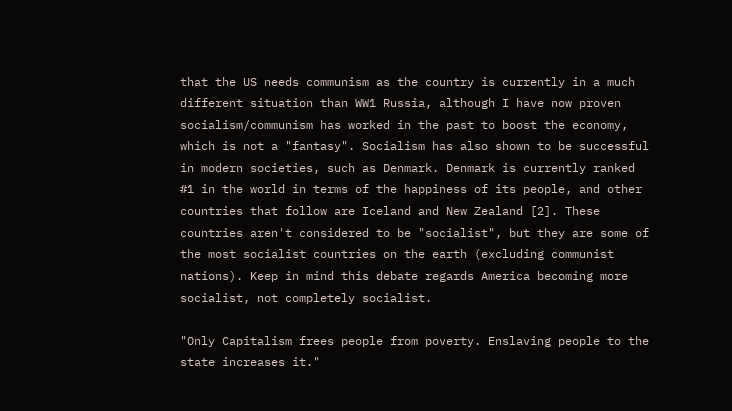that the US needs communism as the country is currently in a much different situation than WW1 Russia, although I have now proven socialism/communism has worked in the past to boost the economy, which is not a "fantasy". Socialism has also shown to be successful in modern societies, such as Denmark. Denmark is currently ranked #1 in the world in terms of the happiness of its people, and other countries that follow are Iceland and New Zealand [2]. These countries aren't considered to be "socialist", but they are some of the most socialist countries on the earth (excluding communist nations). Keep in mind this debate regards America becoming more socialist, not completely socialist.

"Only Capitalism frees people from poverty. Enslaving people to the state increases it."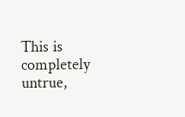This is completely untrue,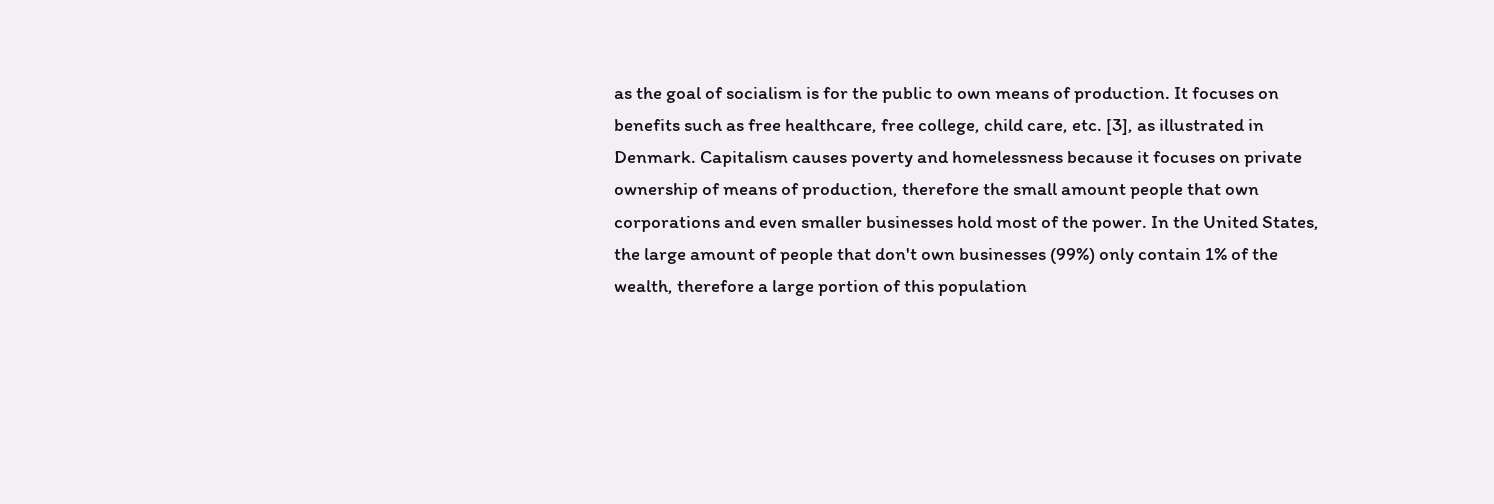as the goal of socialism is for the public to own means of production. It focuses on benefits such as free healthcare, free college, child care, etc. [3], as illustrated in Denmark. Capitalism causes poverty and homelessness because it focuses on private ownership of means of production, therefore the small amount people that own corporations and even smaller businesses hold most of the power. In the United States, the large amount of people that don't own businesses (99%) only contain 1% of the wealth, therefore a large portion of this population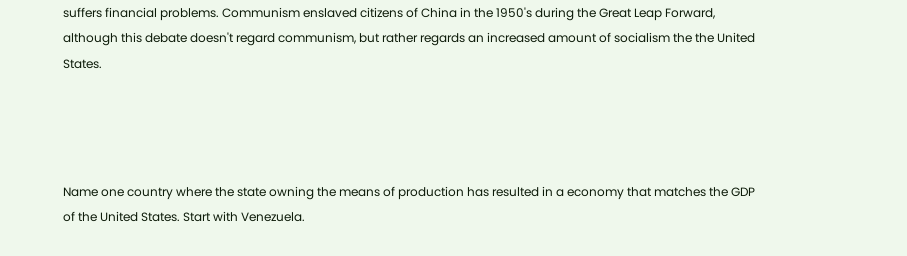suffers financial problems. Communism enslaved citizens of China in the 1950's during the Great Leap Forward, although this debate doesn't regard communism, but rather regards an increased amount of socialism the the United States.




Name one country where the state owning the means of production has resulted in a economy that matches the GDP of the United States. Start with Venezuela.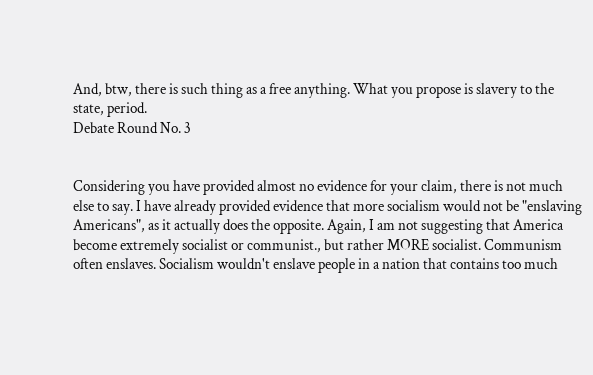And, btw, there is such thing as a free anything. What you propose is slavery to the state, period.
Debate Round No. 3


Considering you have provided almost no evidence for your claim, there is not much else to say. I have already provided evidence that more socialism would not be "enslaving Americans", as it actually does the opposite. Again, I am not suggesting that America become extremely socialist or communist., but rather MORE socialist. Communism often enslaves. Socialism wouldn't enslave people in a nation that contains too much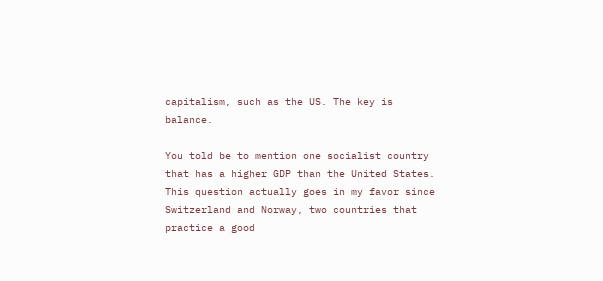capitalism, such as the US. The key is balance.

You told be to mention one socialist country that has a higher GDP than the United States. This question actually goes in my favor since Switzerland and Norway, two countries that practice a good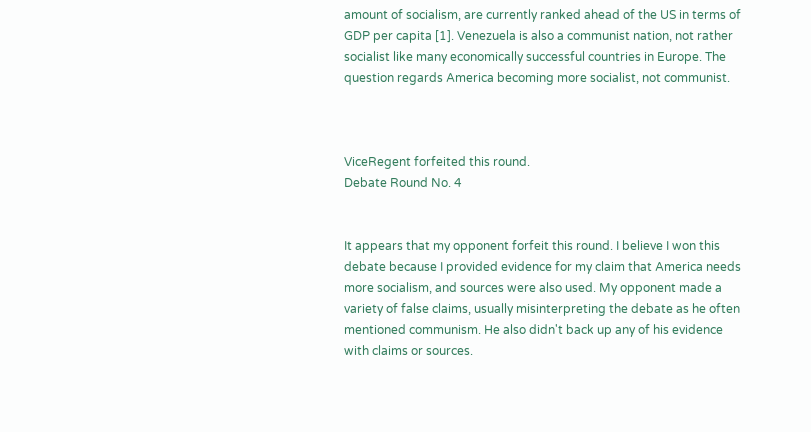amount of socialism, are currently ranked ahead of the US in terms of GDP per capita [1]. Venezuela is also a communist nation, not rather socialist like many economically successful countries in Europe. The question regards America becoming more socialist, not communist.



ViceRegent forfeited this round.
Debate Round No. 4


It appears that my opponent forfeit this round. I believe I won this debate because I provided evidence for my claim that America needs more socialism, and sources were also used. My opponent made a variety of false claims, usually misinterpreting the debate as he often mentioned communism. He also didn't back up any of his evidence with claims or sources.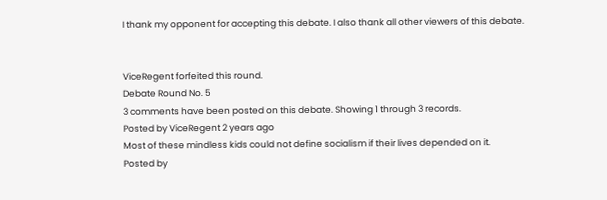I thank my opponent for accepting this debate. I also thank all other viewers of this debate.


ViceRegent forfeited this round.
Debate Round No. 5
3 comments have been posted on this debate. Showing 1 through 3 records.
Posted by ViceRegent 2 years ago
Most of these mindless kids could not define socialism if their lives depended on it.
Posted by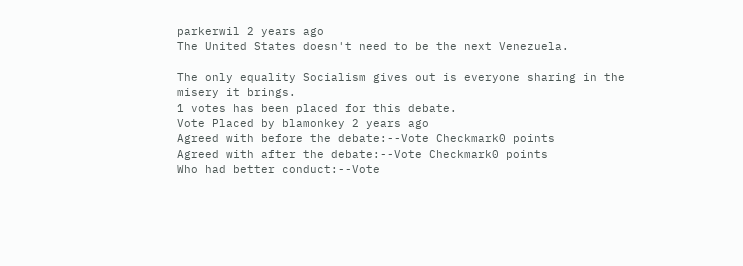parkerwil 2 years ago
The United States doesn't need to be the next Venezuela.

The only equality Socialism gives out is everyone sharing in the misery it brings.
1 votes has been placed for this debate.
Vote Placed by blamonkey 2 years ago
Agreed with before the debate:--Vote Checkmark0 points
Agreed with after the debate:--Vote Checkmark0 points
Who had better conduct:--Vote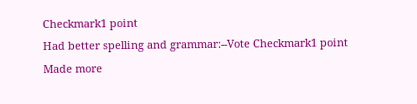Checkmark1 point
Had better spelling and grammar:--Vote Checkmark1 point
Made more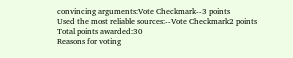convincing arguments:Vote Checkmark--3 points
Used the most reliable sources:--Vote Checkmark2 points
Total points awarded:30
Reasons for voting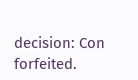decision: Con forfeited.